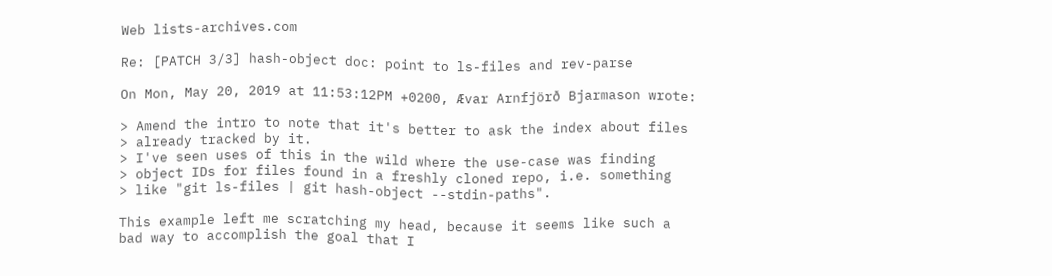Web lists-archives.com

Re: [PATCH 3/3] hash-object doc: point to ls-files and rev-parse

On Mon, May 20, 2019 at 11:53:12PM +0200, Ævar Arnfjörð Bjarmason wrote:

> Amend the intro to note that it's better to ask the index about files
> already tracked by it.
> I've seen uses of this in the wild where the use-case was finding
> object IDs for files found in a freshly cloned repo, i.e. something
> like "git ls-files | git hash-object --stdin-paths".

This example left me scratching my head, because it seems like such a
bad way to accomplish the goal that I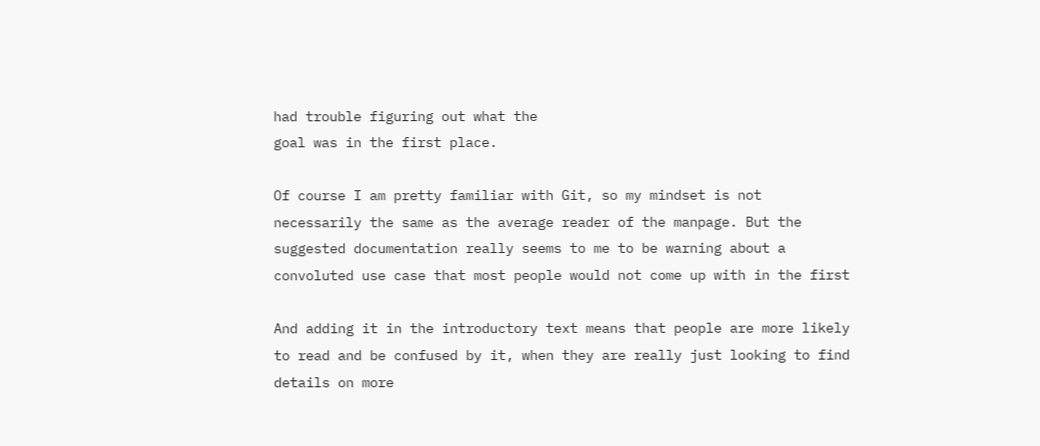had trouble figuring out what the
goal was in the first place.

Of course I am pretty familiar with Git, so my mindset is not
necessarily the same as the average reader of the manpage. But the
suggested documentation really seems to me to be warning about a
convoluted use case that most people would not come up with in the first

And adding it in the introductory text means that people are more likely
to read and be confused by it, when they are really just looking to find
details on more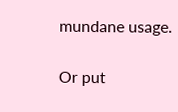mundane usage.

Or put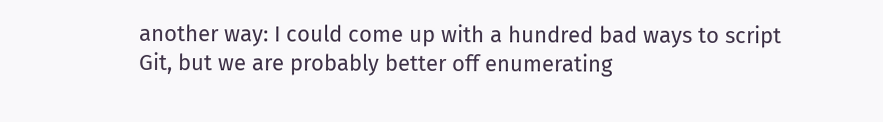another way: I could come up with a hundred bad ways to script
Git, but we are probably better off enumerating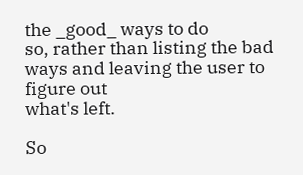the _good_ ways to do
so, rather than listing the bad ways and leaving the user to figure out
what's left.

So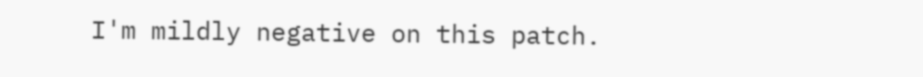I'm mildly negative on this patch.